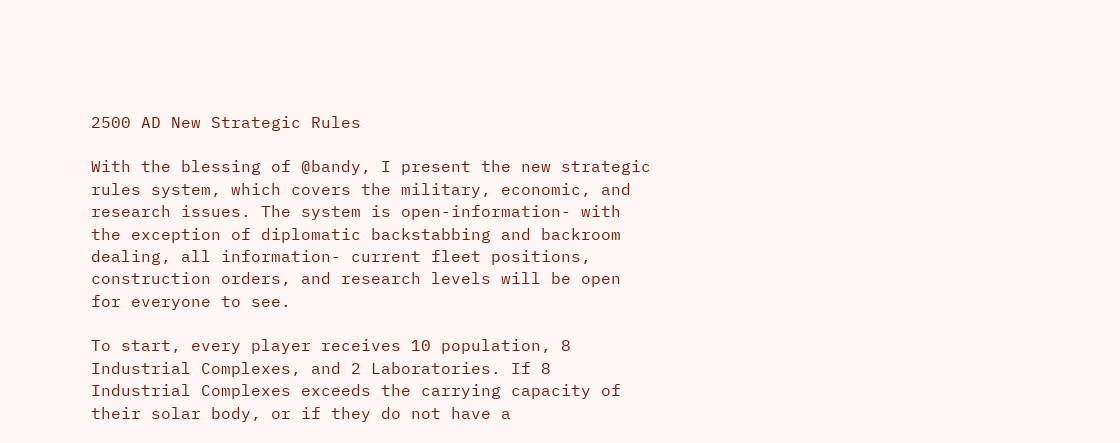2500 AD New Strategic Rules

With the blessing of @bandy, I present the new strategic rules system, which covers the military, economic, and research issues. The system is open-information- with the exception of diplomatic backstabbing and backroom dealing, all information- current fleet positions, construction orders, and research levels will be open for everyone to see.

To start, every player receives 10 population, 8 Industrial Complexes, and 2 Laboratories. If 8 Industrial Complexes exceeds the carrying capacity of their solar body, or if they do not have a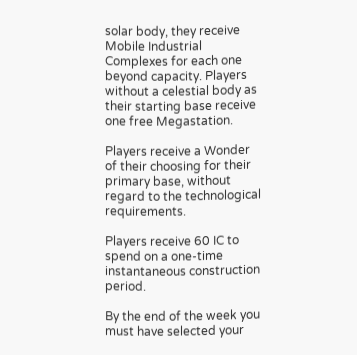solar body, they receive Mobile Industrial Complexes for each one beyond capacity. Players without a celestial body as their starting base receive one free Megastation.

Players receive a Wonder of their choosing for their primary base, without regard to the technological requirements.

Players receive 60 IC to spend on a one-time instantaneous construction period.

By the end of the week you must have selected your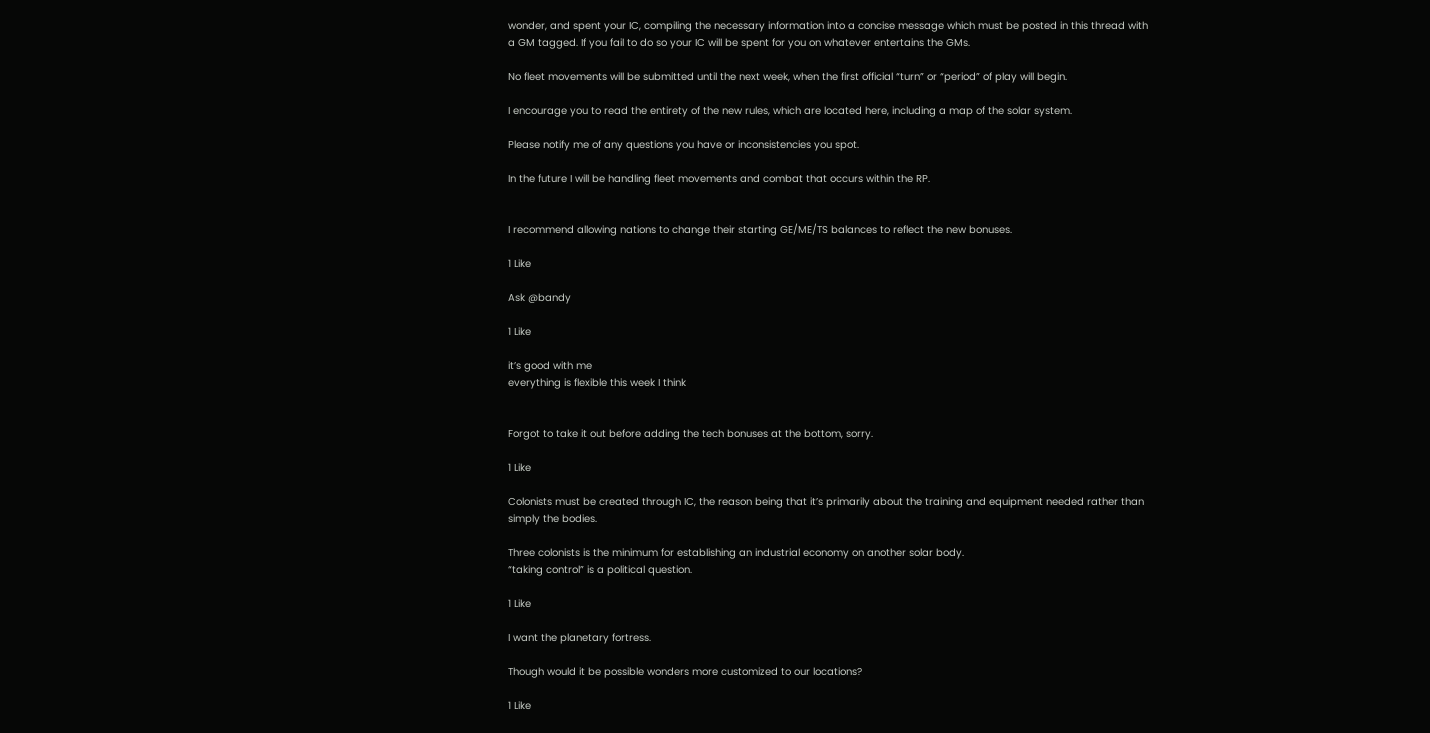wonder, and spent your IC, compiling the necessary information into a concise message which must be posted in this thread with a GM tagged. If you fail to do so your IC will be spent for you on whatever entertains the GMs.

No fleet movements will be submitted until the next week, when the first official “turn” or “period” of play will begin.

I encourage you to read the entirety of the new rules, which are located here, including a map of the solar system.

Please notify me of any questions you have or inconsistencies you spot.

In the future I will be handling fleet movements and combat that occurs within the RP.


I recommend allowing nations to change their starting GE/ME/TS balances to reflect the new bonuses.

1 Like

Ask @bandy

1 Like

it’s good with me
everything is flexible this week I think


Forgot to take it out before adding the tech bonuses at the bottom, sorry.

1 Like

Colonists must be created through IC, the reason being that it’s primarily about the training and equipment needed rather than simply the bodies.

Three colonists is the minimum for establishing an industrial economy on another solar body.
“taking control” is a political question.

1 Like

I want the planetary fortress.

Though would it be possible wonders more customized to our locations?

1 Like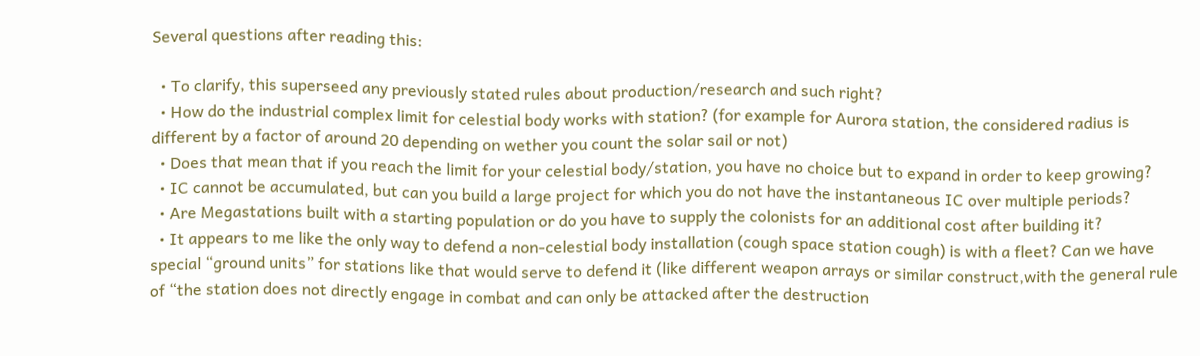Several questions after reading this:

  • To clarify, this superseed any previously stated rules about production/research and such right?
  • How do the industrial complex limit for celestial body works with station? (for example for Aurora station, the considered radius is different by a factor of around 20 depending on wether you count the solar sail or not)
  • Does that mean that if you reach the limit for your celestial body/station, you have no choice but to expand in order to keep growing?
  • IC cannot be accumulated, but can you build a large project for which you do not have the instantaneous IC over multiple periods?
  • Are Megastations built with a starting population or do you have to supply the colonists for an additional cost after building it?
  • It appears to me like the only way to defend a non-celestial body installation (cough space station cough) is with a fleet? Can we have special “ground units” for stations like that would serve to defend it (like different weapon arrays or similar construct,with the general rule of “the station does not directly engage in combat and can only be attacked after the destruction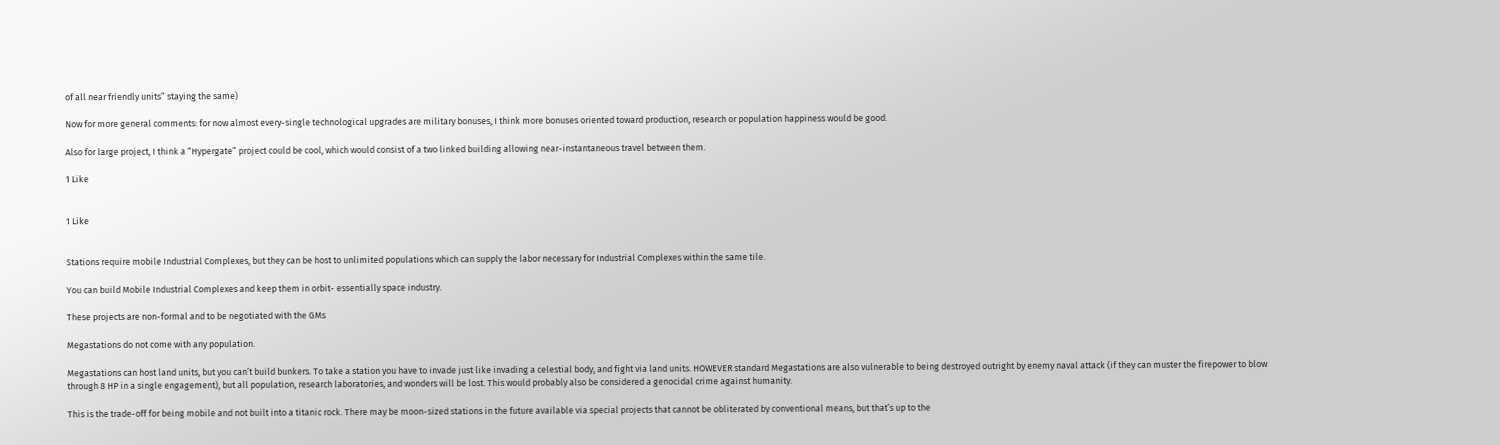of all near friendly units” staying the same)

Now for more general comments: for now almost every-single technological upgrades are military bonuses, I think more bonuses oriented toward production, research or population happiness would be good.

Also for large project, I think a “Hypergate” project could be cool, which would consist of a two linked building allowing near-instantaneous travel between them.

1 Like


1 Like


Stations require mobile Industrial Complexes, but they can be host to unlimited populations which can supply the labor necessary for Industrial Complexes within the same tile.

You can build Mobile Industrial Complexes and keep them in orbit- essentially space industry.

These projects are non-formal and to be negotiated with the GMs

Megastations do not come with any population.

Megastations can host land units, but you can’t build bunkers. To take a station you have to invade just like invading a celestial body, and fight via land units. HOWEVER standard Megastations are also vulnerable to being destroyed outright by enemy naval attack (if they can muster the firepower to blow through 8 HP in a single engagement), but all population, research laboratories, and wonders will be lost. This would probably also be considered a genocidal crime against humanity.

This is the trade-off for being mobile and not built into a titanic rock. There may be moon-sized stations in the future available via special projects that cannot be obliterated by conventional means, but that’s up to the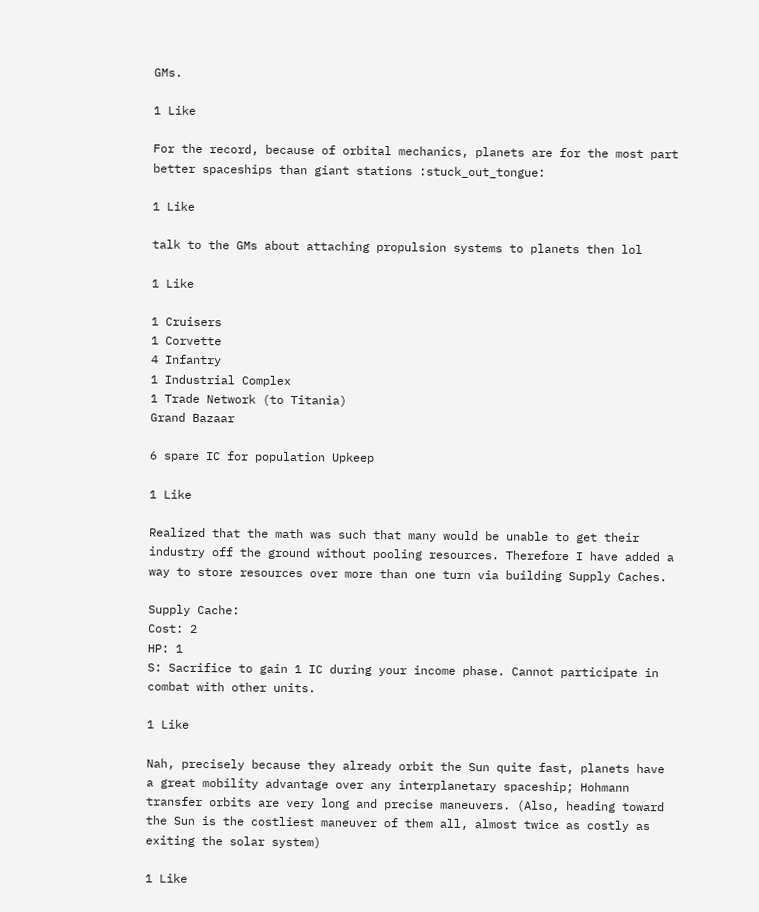GMs.

1 Like

For the record, because of orbital mechanics, planets are for the most part better spaceships than giant stations :stuck_out_tongue:

1 Like

talk to the GMs about attaching propulsion systems to planets then lol

1 Like

1 Cruisers
1 Corvette
4 Infantry
1 Industrial Complex
1 Trade Network (to Titania)
Grand Bazaar

6 spare IC for population Upkeep

1 Like

Realized that the math was such that many would be unable to get their industry off the ground without pooling resources. Therefore I have added a way to store resources over more than one turn via building Supply Caches.

Supply Cache:
Cost: 2
HP: 1
S: Sacrifice to gain 1 IC during your income phase. Cannot participate in combat with other units.

1 Like

Nah, precisely because they already orbit the Sun quite fast, planets have a great mobility advantage over any interplanetary spaceship; Hohmann transfer orbits are very long and precise maneuvers. (Also, heading toward the Sun is the costliest maneuver of them all, almost twice as costly as exiting the solar system)

1 Like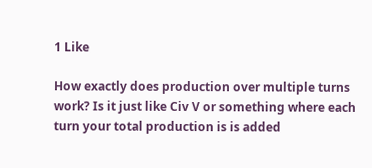1 Like

How exactly does production over multiple turns work? Is it just like Civ V or something where each turn your total production is is added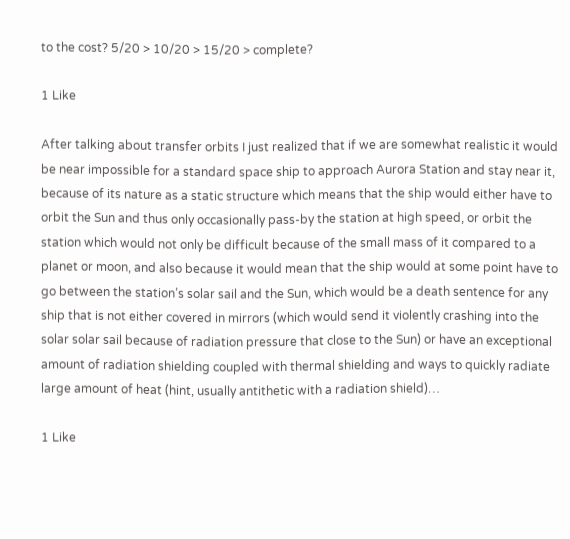to the cost? 5/20 > 10/20 > 15/20 > complete?

1 Like

After talking about transfer orbits I just realized that if we are somewhat realistic it would be near impossible for a standard space ship to approach Aurora Station and stay near it, because of its nature as a static structure which means that the ship would either have to orbit the Sun and thus only occasionally pass-by the station at high speed, or orbit the station which would not only be difficult because of the small mass of it compared to a planet or moon, and also because it would mean that the ship would at some point have to go between the station’s solar sail and the Sun, which would be a death sentence for any ship that is not either covered in mirrors (which would send it violently crashing into the solar solar sail because of radiation pressure that close to the Sun) or have an exceptional amount of radiation shielding coupled with thermal shielding and ways to quickly radiate large amount of heat (hint, usually antithetic with a radiation shield)…

1 Like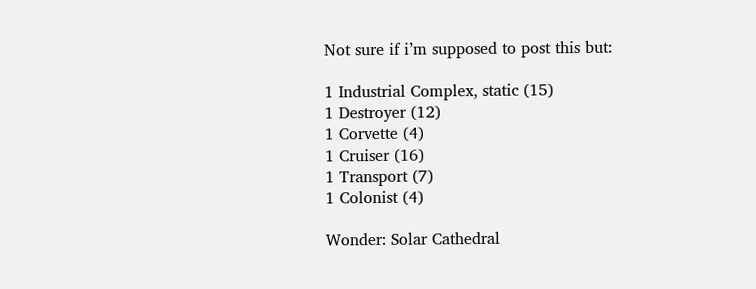Not sure if i’m supposed to post this but:

1 Industrial Complex, static (15)
1 Destroyer (12)
1 Corvette (4)
1 Cruiser (16)
1 Transport (7)
1 Colonist (4)

Wonder: Solar Cathedral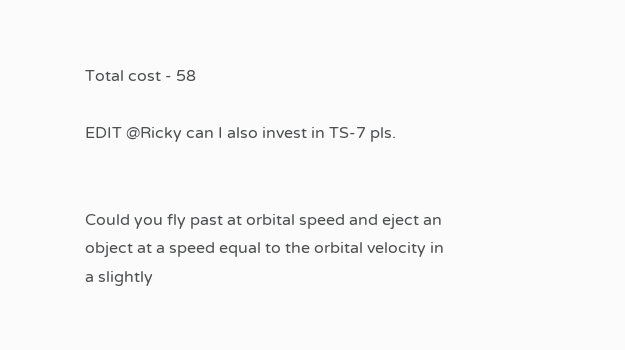Total cost - 58

EDIT @Ricky can I also invest in TS-7 pls.


Could you fly past at orbital speed and eject an object at a speed equal to the orbital velocity in a slightly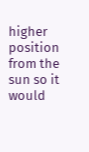higher position from the sun so it would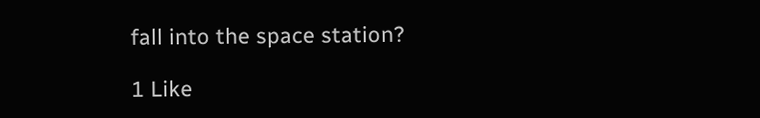fall into the space station?

1 Like